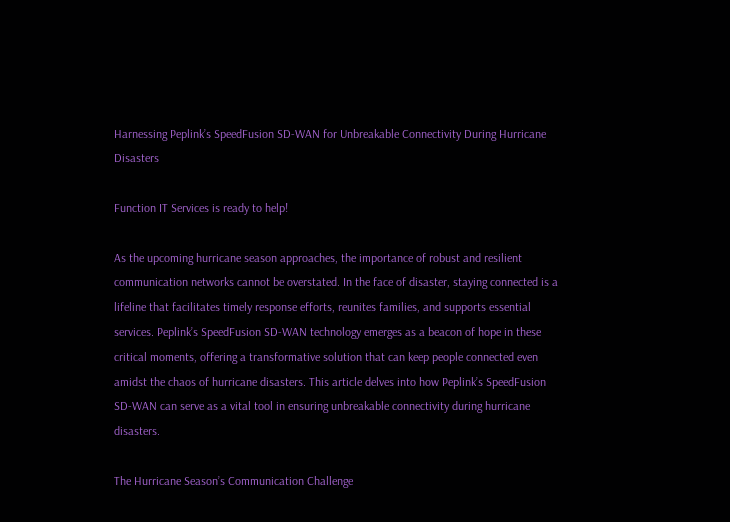Harnessing Peplink’s SpeedFusion SD-WAN for Unbreakable Connectivity During Hurricane Disasters

Function IT Services is ready to help!

As the upcoming hurricane season approaches, the importance of robust and resilient communication networks cannot be overstated. In the face of disaster, staying connected is a lifeline that facilitates timely response efforts, reunites families, and supports essential services. Peplink’s SpeedFusion SD-WAN technology emerges as a beacon of hope in these critical moments, offering a transformative solution that can keep people connected even amidst the chaos of hurricane disasters. This article delves into how Peplink’s SpeedFusion SD-WAN can serve as a vital tool in ensuring unbreakable connectivity during hurricane disasters.

The Hurricane Season’s Communication Challenge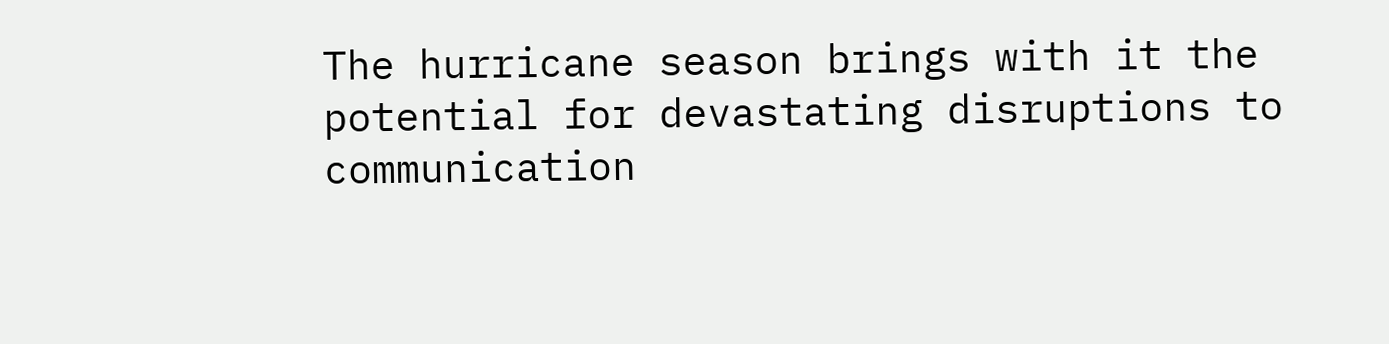The hurricane season brings with it the potential for devastating disruptions to communication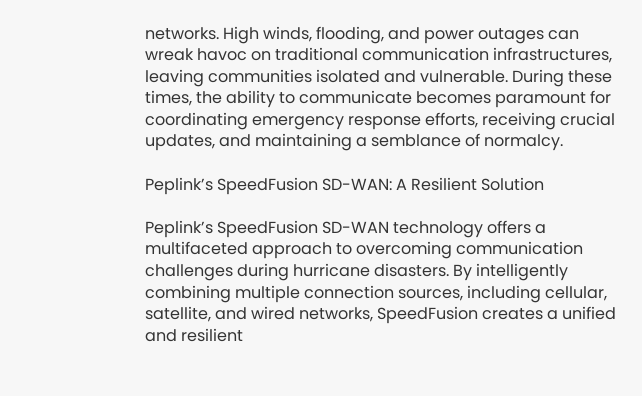networks. High winds, flooding, and power outages can wreak havoc on traditional communication infrastructures, leaving communities isolated and vulnerable. During these times, the ability to communicate becomes paramount for coordinating emergency response efforts, receiving crucial updates, and maintaining a semblance of normalcy.

Peplink’s SpeedFusion SD-WAN: A Resilient Solution

Peplink’s SpeedFusion SD-WAN technology offers a multifaceted approach to overcoming communication challenges during hurricane disasters. By intelligently combining multiple connection sources, including cellular, satellite, and wired networks, SpeedFusion creates a unified and resilient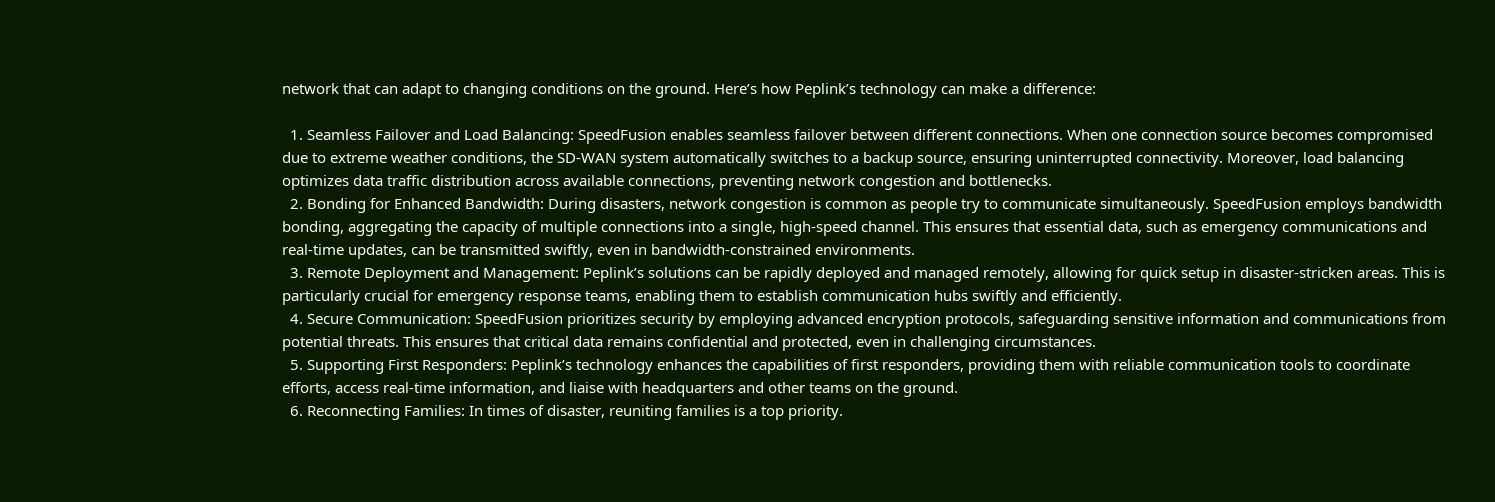network that can adapt to changing conditions on the ground. Here’s how Peplink’s technology can make a difference:

  1. Seamless Failover and Load Balancing: SpeedFusion enables seamless failover between different connections. When one connection source becomes compromised due to extreme weather conditions, the SD-WAN system automatically switches to a backup source, ensuring uninterrupted connectivity. Moreover, load balancing optimizes data traffic distribution across available connections, preventing network congestion and bottlenecks.
  2. Bonding for Enhanced Bandwidth: During disasters, network congestion is common as people try to communicate simultaneously. SpeedFusion employs bandwidth bonding, aggregating the capacity of multiple connections into a single, high-speed channel. This ensures that essential data, such as emergency communications and real-time updates, can be transmitted swiftly, even in bandwidth-constrained environments.
  3. Remote Deployment and Management: Peplink’s solutions can be rapidly deployed and managed remotely, allowing for quick setup in disaster-stricken areas. This is particularly crucial for emergency response teams, enabling them to establish communication hubs swiftly and efficiently.
  4. Secure Communication: SpeedFusion prioritizes security by employing advanced encryption protocols, safeguarding sensitive information and communications from potential threats. This ensures that critical data remains confidential and protected, even in challenging circumstances.
  5. Supporting First Responders: Peplink’s technology enhances the capabilities of first responders, providing them with reliable communication tools to coordinate efforts, access real-time information, and liaise with headquarters and other teams on the ground.
  6. Reconnecting Families: In times of disaster, reuniting families is a top priority.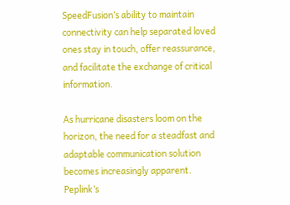SpeedFusion’s ability to maintain connectivity can help separated loved ones stay in touch, offer reassurance, and facilitate the exchange of critical information.

As hurricane disasters loom on the horizon, the need for a steadfast and adaptable communication solution becomes increasingly apparent. Peplink’s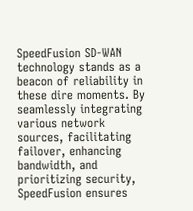SpeedFusion SD-WAN technology stands as a beacon of reliability in these dire moments. By seamlessly integrating various network sources, facilitating failover, enhancing bandwidth, and prioritizing security, SpeedFusion ensures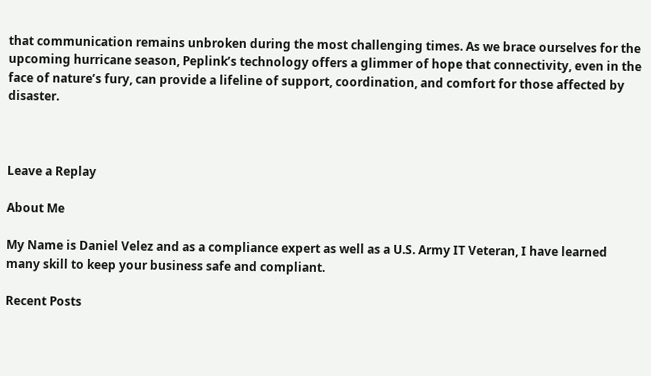that communication remains unbroken during the most challenging times. As we brace ourselves for the upcoming hurricane season, Peplink’s technology offers a glimmer of hope that connectivity, even in the face of nature’s fury, can provide a lifeline of support, coordination, and comfort for those affected by disaster.



Leave a Replay

About Me

My Name is Daniel Velez and as a compliance expert as well as a U.S. Army IT Veteran, I have learned many skill to keep your business safe and compliant.

Recent Posts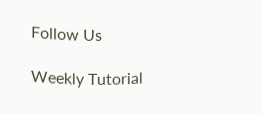Follow Us

Weekly Tutorial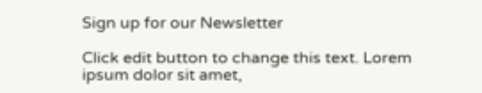Sign up for our Newsletter

Click edit button to change this text. Lorem ipsum dolor sit amet,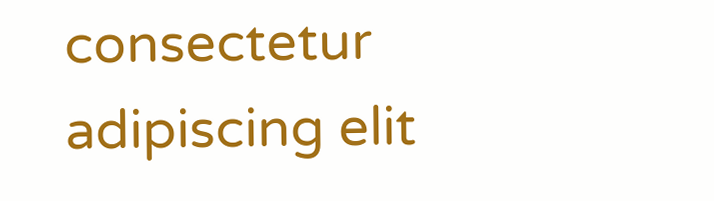consectetur adipiscing elit